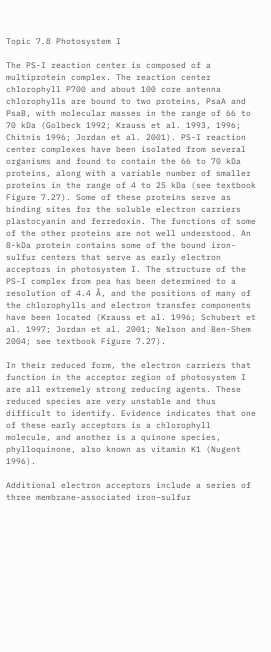Topic 7.8 Photosystem I

The PS-I reaction center is composed of a multiprotein complex. The reaction center chlorophyll P700 and about 100 core antenna chlorophylls are bound to two proteins, PsaA and PsaB, with molecular masses in the range of 66 to 70 kDa (Golbeck 1992; Krauss et al. 1993, 1996; Chitnis 1996; Jordan et al. 2001). PS-I reaction center complexes have been isolated from several organisms and found to contain the 66 to 70 kDa proteins, along with a variable number of smaller proteins in the range of 4 to 25 kDa (see textbook Figure 7.27). Some of these proteins serve as binding sites for the soluble electron carriers plastocyanin and ferredoxin. The functions of some of the other proteins are not well understood. An 8-kDa protein contains some of the bound iron-sulfur centers that serve as early electron acceptors in photosystem I. The structure of the PS-I complex from pea has been determined to a resolution of 4.4 Å, and the positions of many of the chlorophylls and electron transfer components have been located (Krauss et al. 1996; Schubert et al. 1997; Jordan et al. 2001; Nelson and Ben-Shem 2004; see textbook Figure 7.27).

In their reduced form, the electron carriers that function in the acceptor region of photosystem I are all extremely strong reducing agents. These reduced species are very unstable and thus difficult to identify. Evidence indicates that one of these early acceptors is a chlorophyll molecule, and another is a quinone species, phylloquinone, also known as vitamin K1 (Nugent 1996).

Additional electron acceptors include a series of three membrane-associated iron–sulfur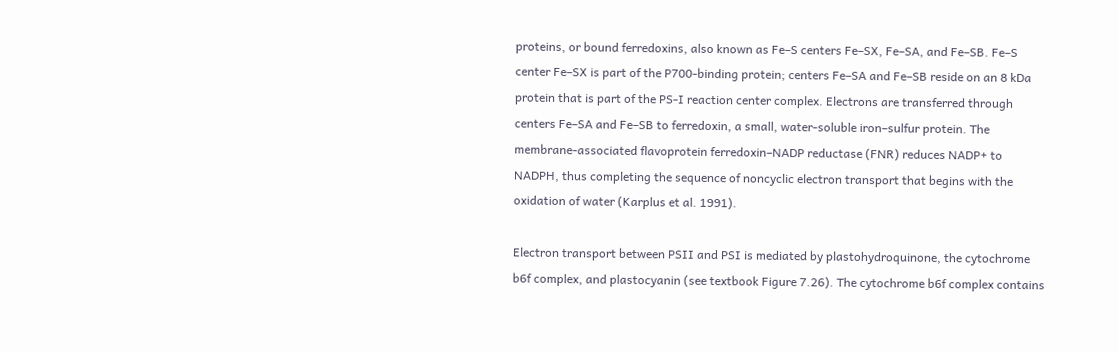proteins, or bound ferredoxins, also known as Fe–S centers Fe–SX, Fe–SA, and Fe–SB. Fe–S center Fe–SX is part of the P700-binding protein; centers Fe–SA and Fe–SB reside on an 8 kDa protein that is part of the PS-I reaction center complex. Electrons are transferred through centers Fe–SA and Fe–SB to ferredoxin, a small, water-soluble iron–sulfur protein. The membrane-associated flavoprotein ferredoxin–NADP reductase (FNR) reduces NADP+ to NADPH, thus completing the sequence of noncyclic electron transport that begins with the oxidation of water (Karplus et al. 1991).

Electron transport between PSII and PSI is mediated by plastohydroquinone, the cytochrome b6f complex, and plastocyanin (see textbook Figure 7.26). The cytochrome b6f complex contains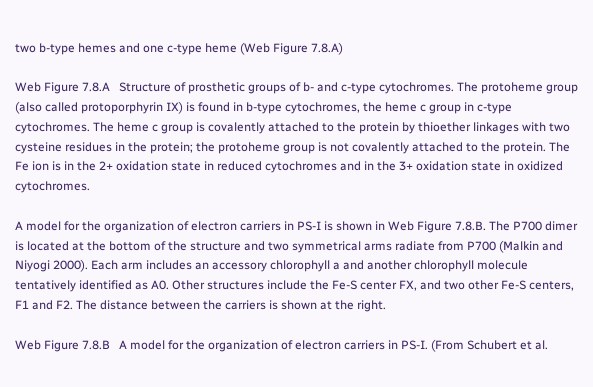two b-type hemes and one c-type heme (Web Figure 7.8.A)

Web Figure 7.8.A   Structure of prosthetic groups of b- and c-type cytochromes. The protoheme group (also called protoporphyrin IX) is found in b-type cytochromes, the heme c group in c-type cytochromes. The heme c group is covalently attached to the protein by thioether linkages with two cysteine residues in the protein; the protoheme group is not covalently attached to the protein. The Fe ion is in the 2+ oxidation state in reduced cytochromes and in the 3+ oxidation state in oxidized cytochromes.

A model for the organization of electron carriers in PS-I is shown in Web Figure 7.8.B. The P700 dimer is located at the bottom of the structure and two symmetrical arms radiate from P700 (Malkin and Niyogi 2000). Each arm includes an accessory chlorophyll a and another chlorophyll molecule tentatively identified as A0. Other structures include the Fe-S center FX, and two other Fe-S centers, F1 and F2. The distance between the carriers is shown at the right.

Web Figure 7.8.B   A model for the organization of electron carriers in PS-I. (From Schubert et al.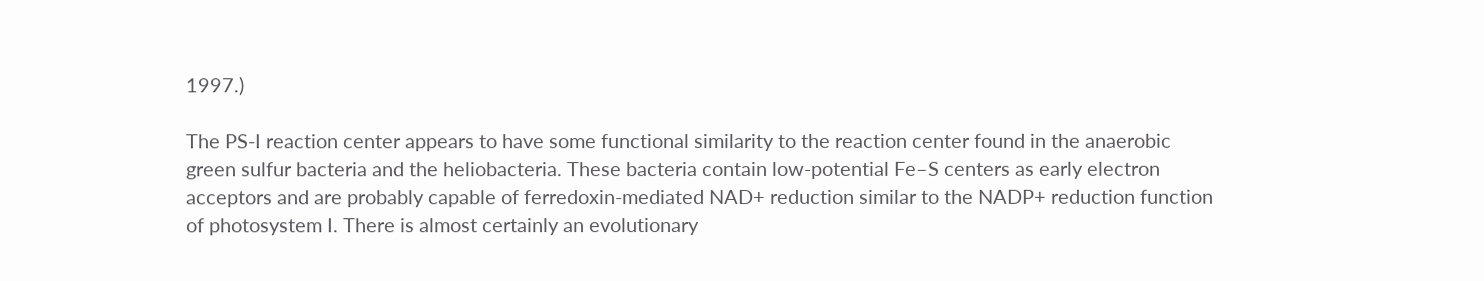1997.)

The PS-I reaction center appears to have some functional similarity to the reaction center found in the anaerobic green sulfur bacteria and the heliobacteria. These bacteria contain low-potential Fe–S centers as early electron acceptors and are probably capable of ferredoxin-mediated NAD+ reduction similar to the NADP+ reduction function of photosystem I. There is almost certainly an evolutionary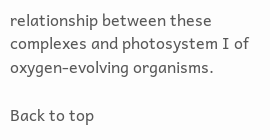relationship between these complexes and photosystem I of oxygen-evolving organisms.

Back to top